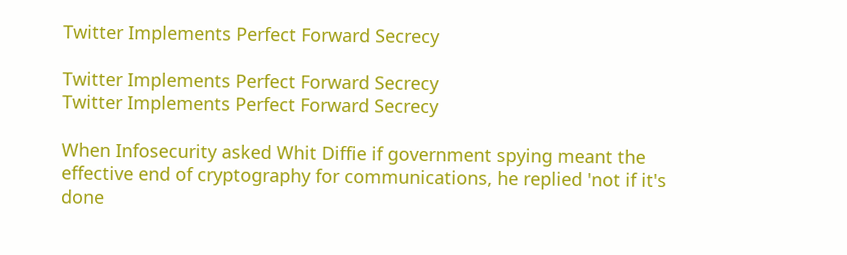Twitter Implements Perfect Forward Secrecy

Twitter Implements Perfect Forward Secrecy
Twitter Implements Perfect Forward Secrecy

When Infosecurity asked Whit Diffie if government spying meant the effective end of cryptography for communications, he replied 'not if it's done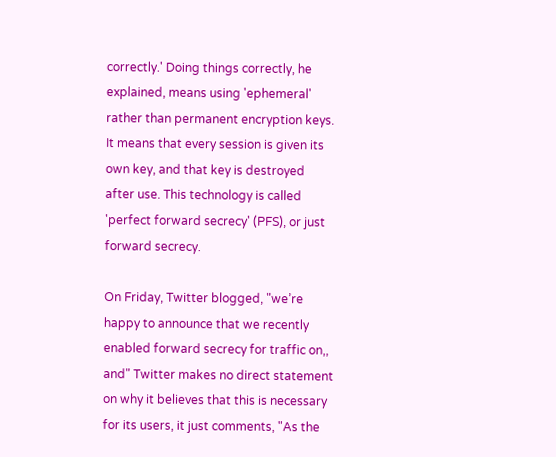correctly.' Doing things correctly, he explained, means using 'ephemeral' rather than permanent encryption keys. It means that every session is given its own key, and that key is destroyed after use. This technology is called 'perfect forward secrecy' (PFS), or just forward secrecy.

On Friday, Twitter blogged, "we’re happy to announce that we recently enabled forward secrecy for traffic on,, and" Twitter makes no direct statement on why it believes that this is necessary for its users, it just comments, "As the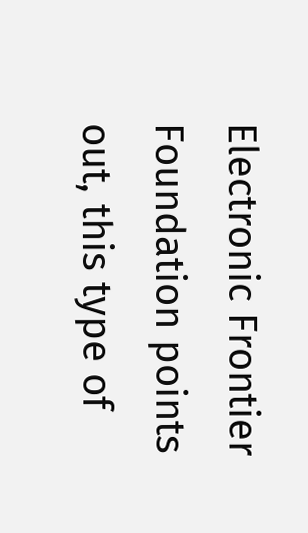Electronic Frontier Foundation points out, this type of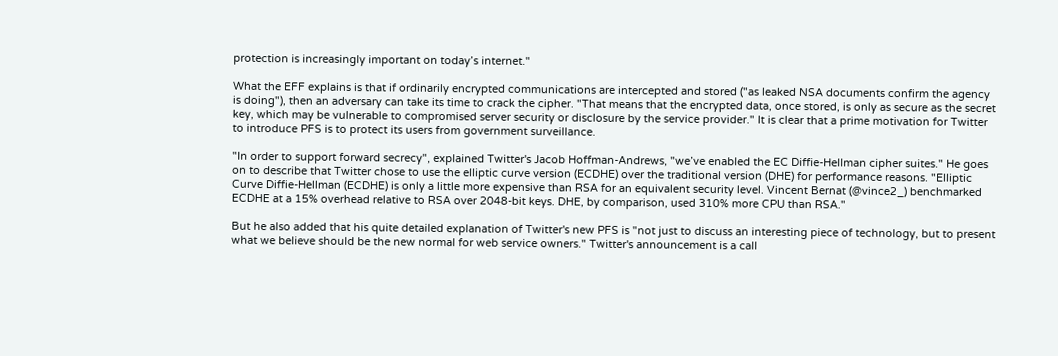protection is increasingly important on today’s internet."

What the EFF explains is that if ordinarily encrypted communications are intercepted and stored ("as leaked NSA documents confirm the agency is doing"), then an adversary can take its time to crack the cipher. "That means that the encrypted data, once stored, is only as secure as the secret key, which may be vulnerable to compromised server security or disclosure by the service provider." It is clear that a prime motivation for Twitter to introduce PFS is to protect its users from government surveillance.

"In order to support forward secrecy", explained Twitter's Jacob Hoffman-Andrews, "we’ve enabled the EC Diffie-Hellman cipher suites." He goes on to describe that Twitter chose to use the elliptic curve version (ECDHE) over the traditional version (DHE) for performance reasons. "Elliptic Curve Diffie-Hellman (ECDHE) is only a little more expensive than RSA for an equivalent security level. Vincent Bernat (@vince2_) benchmarked ECDHE at a 15% overhead relative to RSA over 2048-bit keys. DHE, by comparison, used 310% more CPU than RSA."

But he also added that his quite detailed explanation of Twitter's new PFS is "not just to discuss an interesting piece of technology, but to present what we believe should be the new normal for web service owners." Twitter's announcement is a call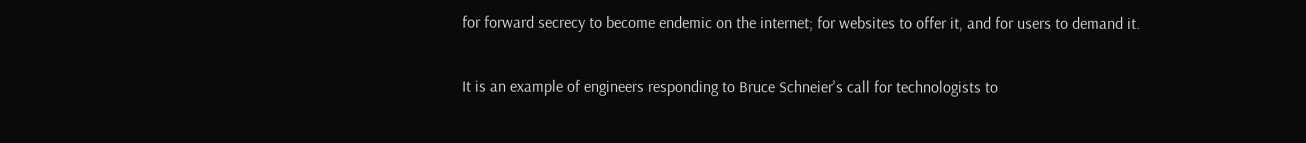for forward secrecy to become endemic on the internet; for websites to offer it, and for users to demand it.

It is an example of engineers responding to Bruce Schneier's call for technologists to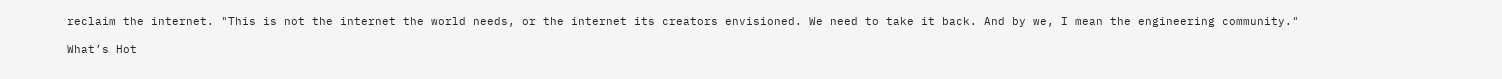reclaim the internet. "This is not the internet the world needs, or the internet its creators envisioned. We need to take it back. And by we, I mean the engineering community."

What’s Hot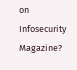on Infosecurity Magazine?